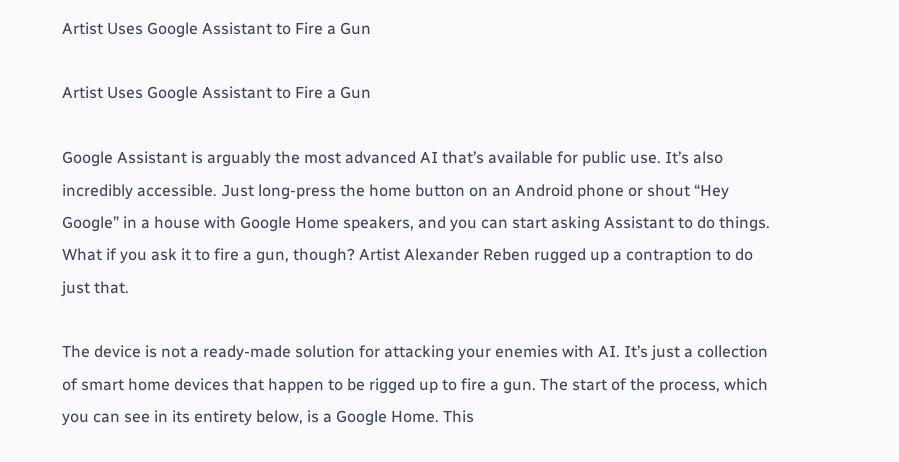Artist Uses Google Assistant to Fire a Gun

Artist Uses Google Assistant to Fire a Gun

Google Assistant is arguably the most advanced AI that’s available for public use. It’s also incredibly accessible. Just long-press the home button on an Android phone or shout “Hey Google” in a house with Google Home speakers, and you can start asking Assistant to do things. What if you ask it to fire a gun, though? Artist Alexander Reben rugged up a contraption to do just that.

The device is not a ready-made solution for attacking your enemies with AI. It’s just a collection of smart home devices that happen to be rigged up to fire a gun. The start of the process, which you can see in its entirety below, is a Google Home. This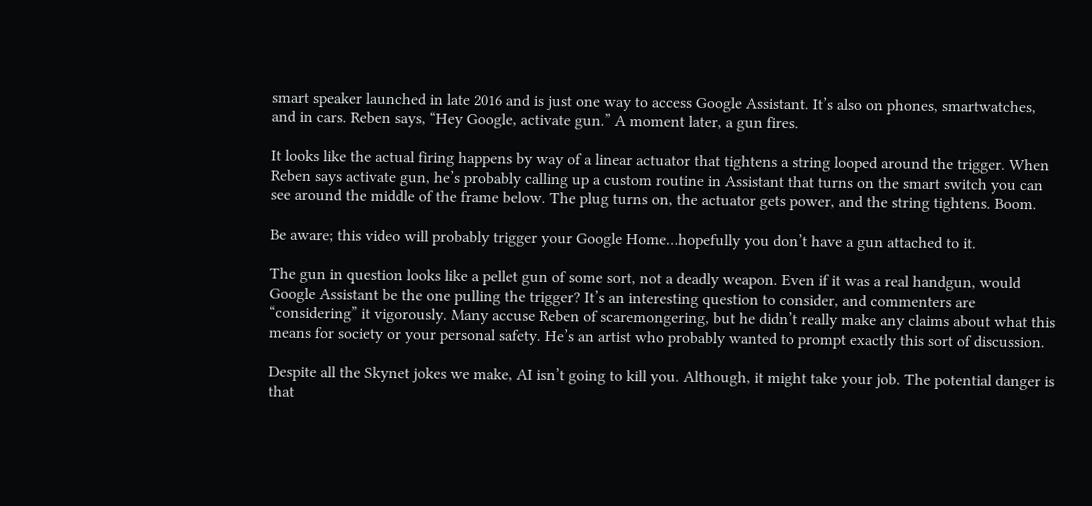smart speaker launched in late 2016 and is just one way to access Google Assistant. It’s also on phones, smartwatches, and in cars. Reben says, “Hey Google, activate gun.” A moment later, a gun fires.

It looks like the actual firing happens by way of a linear actuator that tightens a string looped around the trigger. When Reben says activate gun, he’s probably calling up a custom routine in Assistant that turns on the smart switch you can see around the middle of the frame below. The plug turns on, the actuator gets power, and the string tightens. Boom.

Be aware; this video will probably trigger your Google Home…hopefully you don’t have a gun attached to it.

The gun in question looks like a pellet gun of some sort, not a deadly weapon. Even if it was a real handgun, would Google Assistant be the one pulling the trigger? It’s an interesting question to consider, and commenters are “considering” it vigorously. Many accuse Reben of scaremongering, but he didn’t really make any claims about what this means for society or your personal safety. He’s an artist who probably wanted to prompt exactly this sort of discussion.

Despite all the Skynet jokes we make, AI isn’t going to kill you. Although, it might take your job. The potential danger is that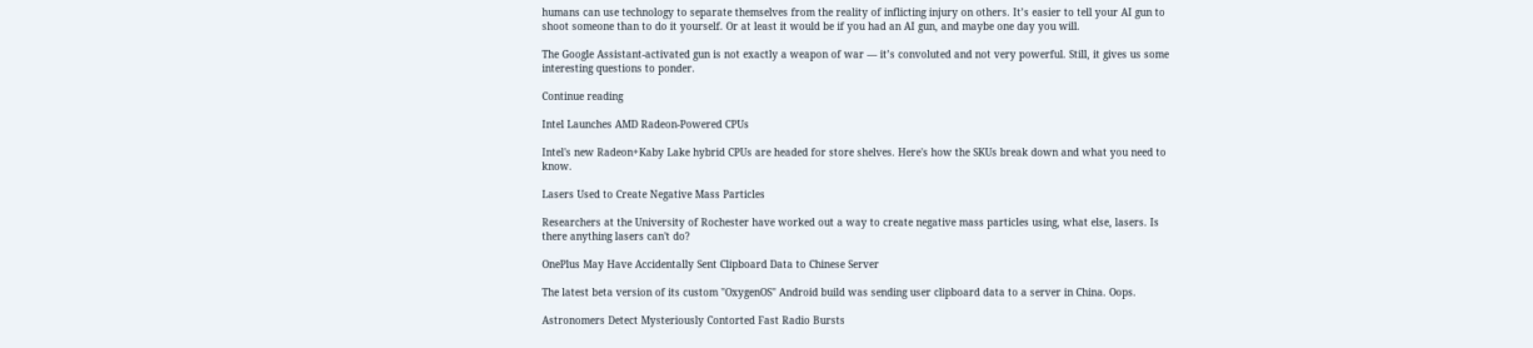humans can use technology to separate themselves from the reality of inflicting injury on others. It’s easier to tell your AI gun to shoot someone than to do it yourself. Or at least it would be if you had an AI gun, and maybe one day you will.

The Google Assistant-activated gun is not exactly a weapon of war — it’s convoluted and not very powerful. Still, it gives us some interesting questions to ponder.

Continue reading

Intel Launches AMD Radeon-Powered CPUs

Intel's new Radeon+Kaby Lake hybrid CPUs are headed for store shelves. Here's how the SKUs break down and what you need to know.

Lasers Used to Create Negative Mass Particles

Researchers at the University of Rochester have worked out a way to create negative mass particles using, what else, lasers. Is there anything lasers can't do?

OnePlus May Have Accidentally Sent Clipboard Data to Chinese Server

The latest beta version of its custom "OxygenOS" Android build was sending user clipboard data to a server in China. Oops.

Astronomers Detect Mysteriously Contorted Fast Radio Bursts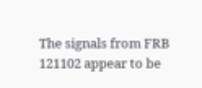The signals from FRB 121102 appear to be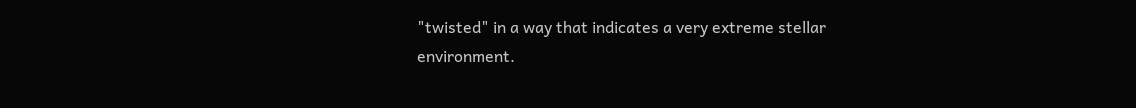"twisted" in a way that indicates a very extreme stellar environment.